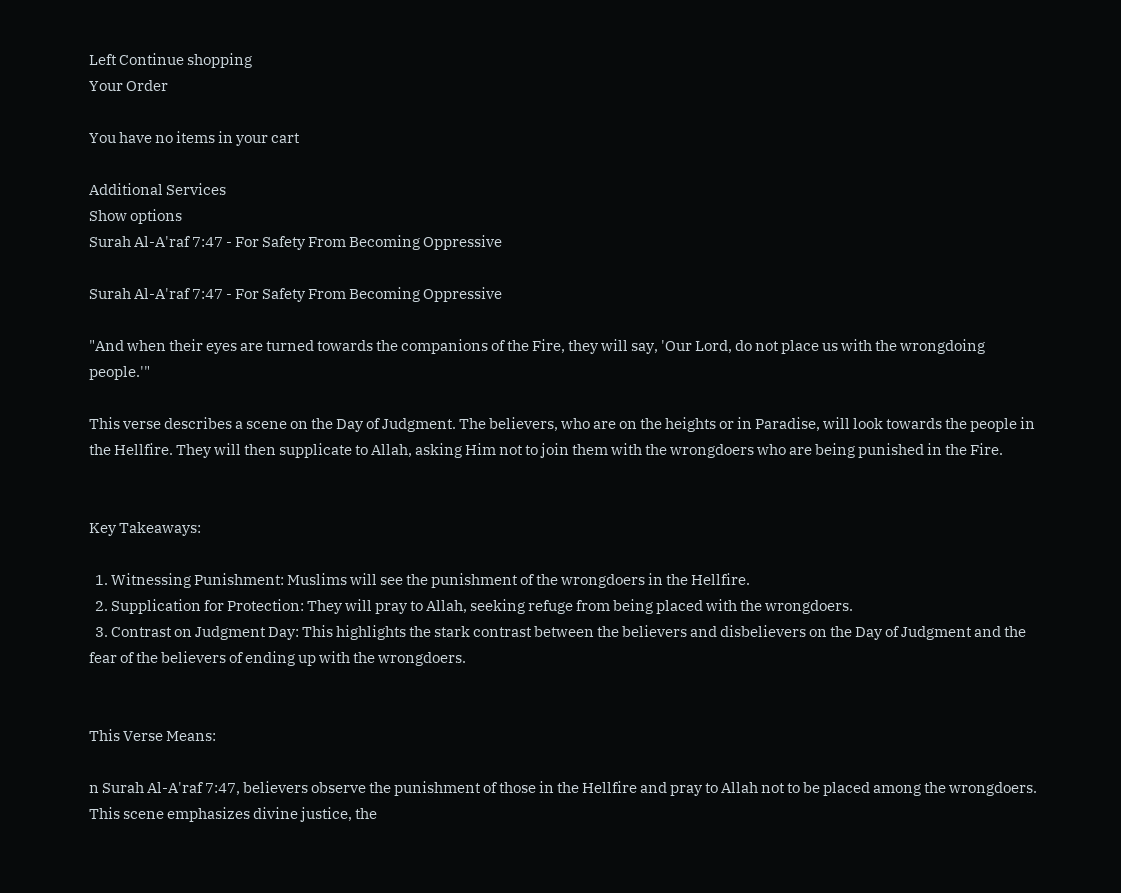Left Continue shopping
Your Order

You have no items in your cart

Additional Services
Show options
Surah Al-A'raf 7:47 - For Safety From Becoming Oppressive

Surah Al-A'raf 7:47 - For Safety From Becoming Oppressive

"And when their eyes are turned towards the companions of the Fire, they will say, 'Our Lord, do not place us with the wrongdoing people.'"

This verse describes a scene on the Day of Judgment. The believers, who are on the heights or in Paradise, will look towards the people in the Hellfire. They will then supplicate to Allah, asking Him not to join them with the wrongdoers who are being punished in the Fire.


Key Takeaways:

  1. Witnessing Punishment: Muslims will see the punishment of the wrongdoers in the Hellfire.
  2. Supplication for Protection: They will pray to Allah, seeking refuge from being placed with the wrongdoers.
  3. Contrast on Judgment Day: This highlights the stark contrast between the believers and disbelievers on the Day of Judgment and the fear of the believers of ending up with the wrongdoers.


This Verse Means:

n Surah Al-A'raf 7:47, believers observe the punishment of those in the Hellfire and pray to Allah not to be placed among the wrongdoers. This scene emphasizes divine justice, the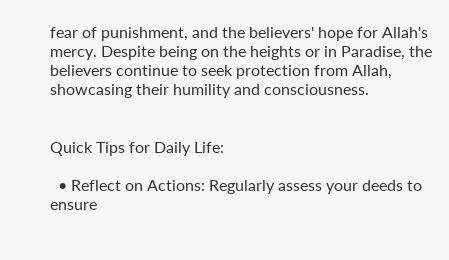fear of punishment, and the believers' hope for Allah's mercy. Despite being on the heights or in Paradise, the believers continue to seek protection from Allah, showcasing their humility and consciousness.


Quick Tips for Daily Life:

  • Reflect on Actions: Regularly assess your deeds to ensure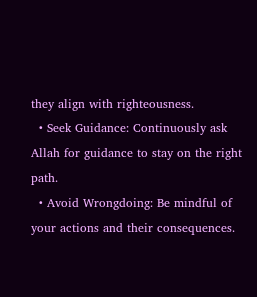they align with righteousness.
  • Seek Guidance: Continuously ask Allah for guidance to stay on the right path.
  • Avoid Wrongdoing: Be mindful of your actions and their consequences.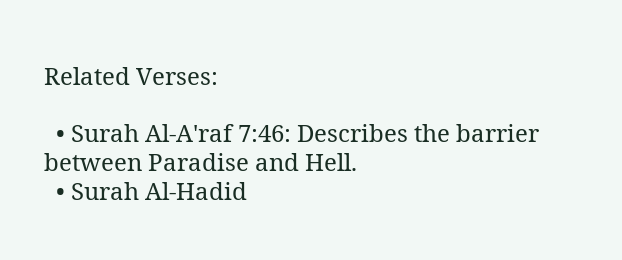Related Verses:

  • Surah Al-A'raf 7:46: Describes the barrier between Paradise and Hell.
  • Surah Al-Hadid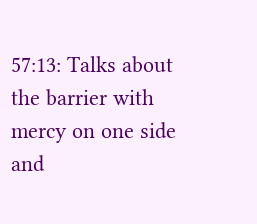57:13: Talks about the barrier with mercy on one side and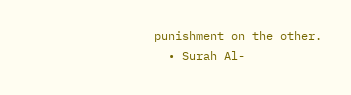punishment on the other.
  • Surah Al-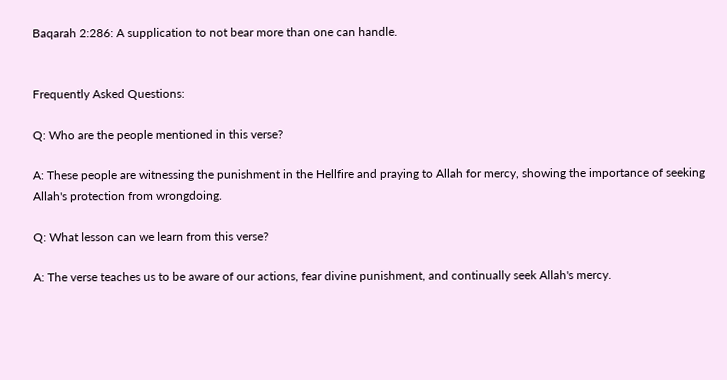Baqarah 2:286: A supplication to not bear more than one can handle.


Frequently Asked Questions:

Q: Who are the people mentioned in this verse?

A: These people are witnessing the punishment in the Hellfire and praying to Allah for mercy, showing the importance of seeking Allah's protection from wrongdoing.

Q: What lesson can we learn from this verse?

A: The verse teaches us to be aware of our actions, fear divine punishment, and continually seek Allah's mercy.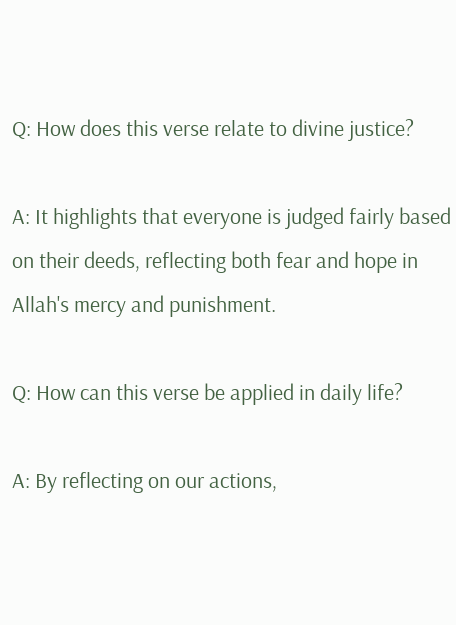Q: How does this verse relate to divine justice?

A: It highlights that everyone is judged fairly based on their deeds, reflecting both fear and hope in Allah's mercy and punishment.

Q: How can this verse be applied in daily life?

A: By reflecting on our actions,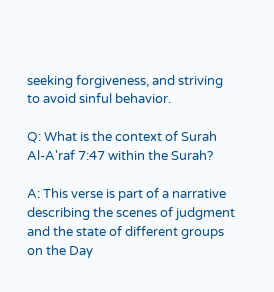seeking forgiveness, and striving to avoid sinful behavior.

Q: What is the context of Surah Al-A'raf 7:47 within the Surah?

A: This verse is part of a narrative describing the scenes of judgment and the state of different groups on the Day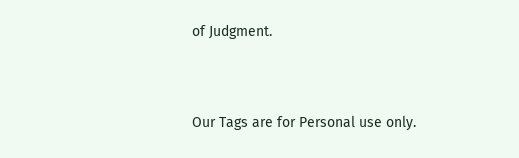of Judgment.


Our Tags are for Personal use only.